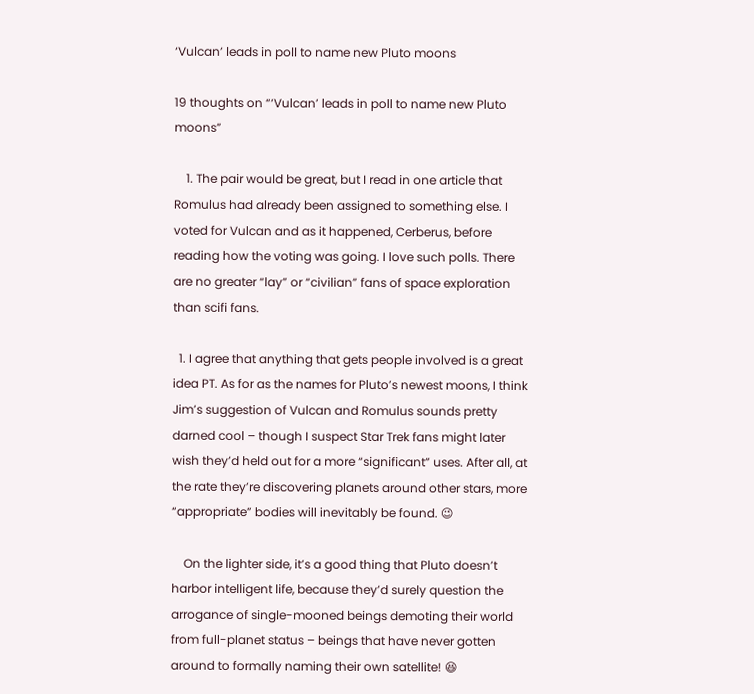‘Vulcan’ leads in poll to name new Pluto moons

19 thoughts on “‘Vulcan’ leads in poll to name new Pluto moons”

    1. The pair would be great, but I read in one article that Romulus had already been assigned to something else. I voted for Vulcan and as it happened, Cerberus, before reading how the voting was going. I love such polls. There are no greater “lay” or “civilian” fans of space exploration than scifi fans.

  1. I agree that anything that gets people involved is a great idea PT. As for as the names for Pluto’s newest moons, I think Jim’s suggestion of Vulcan and Romulus sounds pretty darned cool – though I suspect Star Trek fans might later wish they’d held out for a more “significant” uses. After all, at the rate they’re discovering planets around other stars, more “appropriate” bodies will inevitably be found. 😉

    On the lighter side, it’s a good thing that Pluto doesn’t harbor intelligent life, because they’d surely question the arrogance of single-mooned beings demoting their world from full-planet status – beings that have never gotten around to formally naming their own satellite! 😆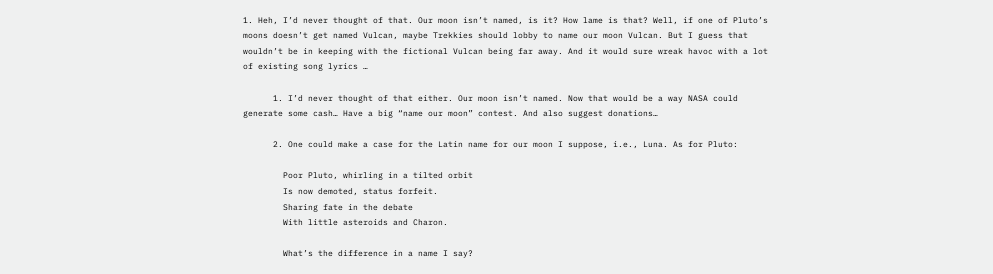1. Heh, I’d never thought of that. Our moon isn’t named, is it? How lame is that? Well, if one of Pluto’s moons doesn’t get named Vulcan, maybe Trekkies should lobby to name our moon Vulcan. But I guess that wouldn’t be in keeping with the fictional Vulcan being far away. And it would sure wreak havoc with a lot of existing song lyrics …

      1. I’d never thought of that either. Our moon isn’t named. Now that would be a way NASA could generate some cash… Have a big “name our moon” contest. And also suggest donations…

      2. One could make a case for the Latin name for our moon I suppose, i.e., Luna. As for Pluto:

        Poor Pluto, whirling in a tilted orbit
        Is now demoted, status forfeit.
        Sharing fate in the debate
        With little asteroids and Charon.

        What’s the difference in a name I say?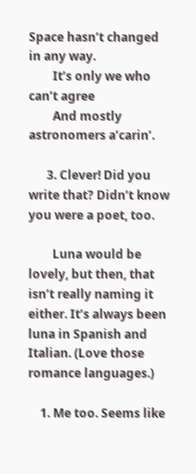Space hasn’t changed in any way.
        It’s only we who can’t agree
        And mostly astronomers a’carin’.

      3. Clever! Did you write that? Didn’t know you were a poet, too.

        Luna would be lovely, but then, that isn’t really naming it either. It’s always been luna in Spanish and Italian. (Love those romance languages.)

    1. Me too. Seems like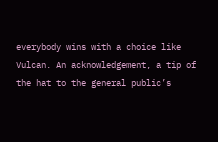everybody wins with a choice like Vulcan. An acknowledgement, a tip of the hat to the general public’s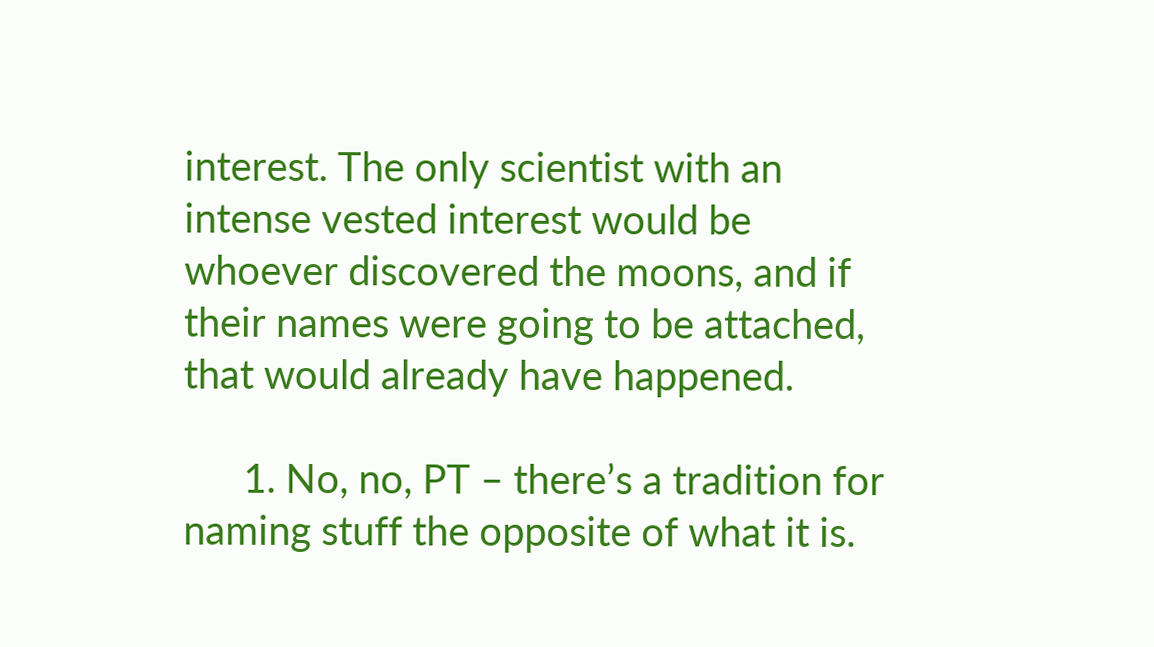interest. The only scientist with an intense vested interest would be whoever discovered the moons, and if their names were going to be attached, that would already have happened.

      1. No, no, PT – there’s a tradition for naming stuff the opposite of what it is.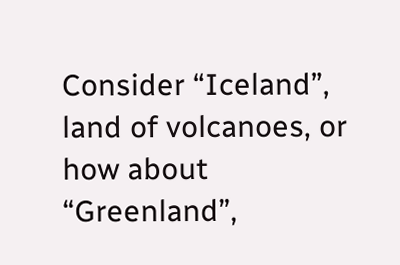Consider “Iceland”, land of volcanoes, or how about “Greenland”,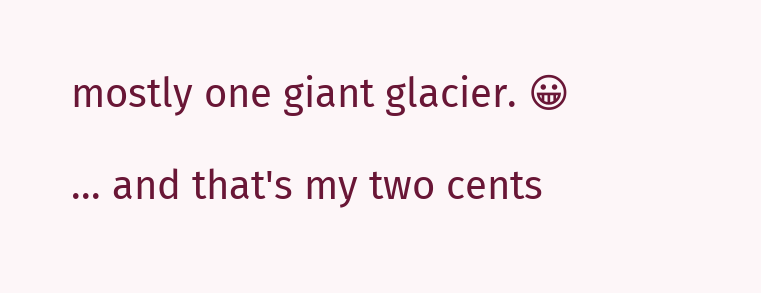mostly one giant glacier. 😀

... and that's my two cents